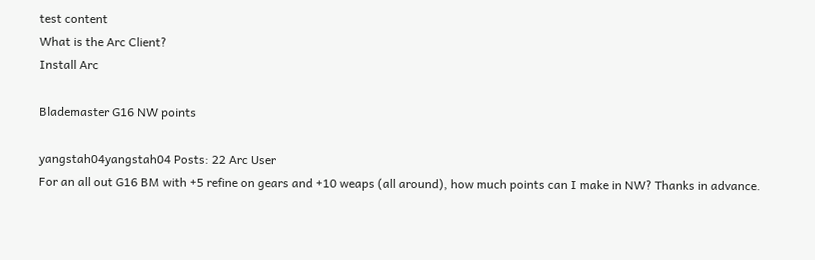test content
What is the Arc Client?
Install Arc

Blademaster G16 NW points

yangstah04yangstah04 Posts: 22 Arc User
For an all out G16 BM with +5 refine on gears and +10 weaps (all around), how much points can I make in NW? Thanks in advance.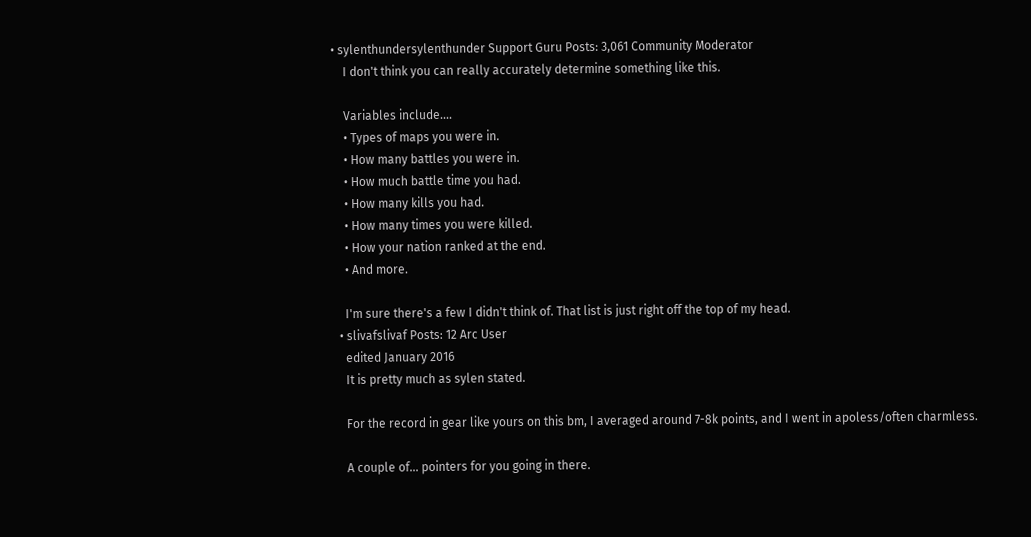• sylenthundersylenthunder Support Guru Posts: 3,061 Community Moderator
    I don't think you can really accurately determine something like this.

    Variables include....
    • Types of maps you were in.
    • How many battles you were in.
    • How much battle time you had.
    • How many kills you had.
    • How many times you were killed.
    • How your nation ranked at the end.
    • And more.

    I'm sure there's a few I didn't think of. That list is just right off the top of my head.
  • slivafslivaf Posts: 12 Arc User
    edited January 2016
    It is pretty much as sylen stated.

    For the record in gear like yours on this bm, I averaged around 7-8k points, and I went in apoless/often charmless.

    A couple of... pointers for you going in there.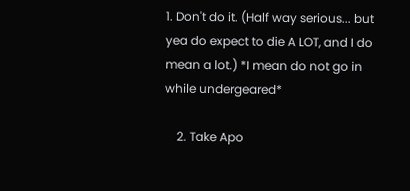1. Don't do it. (Half way serious... but yea do expect to die A LOT, and I do mean a lot.) *I mean do not go in while undergeared*

    2. Take Apo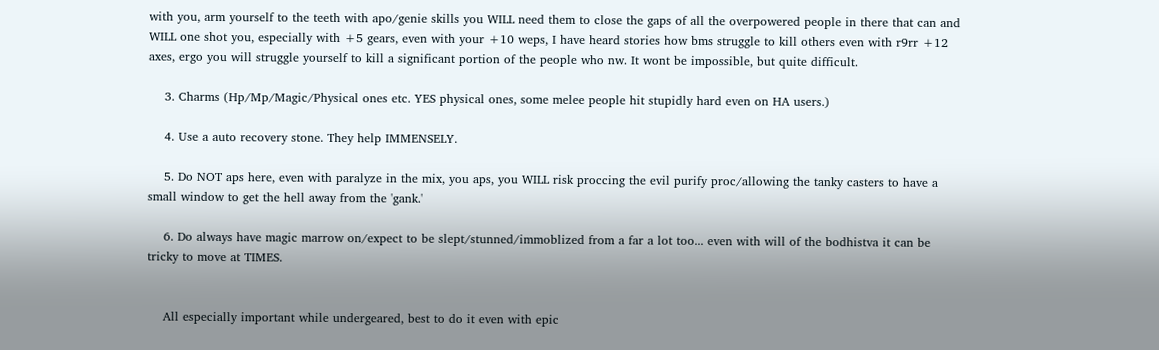with you, arm yourself to the teeth with apo/genie skills you WILL need them to close the gaps of all the overpowered people in there that can and WILL one shot you, especially with +5 gears, even with your +10 weps, I have heard stories how bms struggle to kill others even with r9rr +12 axes, ergo you will struggle yourself to kill a significant portion of the people who nw. It wont be impossible, but quite difficult.

    3. Charms (Hp/Mp/Magic/Physical ones etc. YES physical ones, some melee people hit stupidly hard even on HA users.)

    4. Use a auto recovery stone. They help IMMENSELY.

    5. Do NOT aps here, even with paralyze in the mix, you aps, you WILL risk proccing the evil purify proc/allowing the tanky casters to have a small window to get the hell away from the 'gank.'

    6. Do always have magic marrow on/expect to be slept/stunned/immoblized from a far a lot too... even with will of the bodhistva it can be tricky to move at TIMES.


    All especially important while undergeared, best to do it even with epic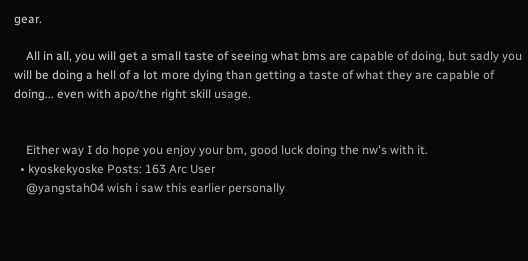gear.

    All in all, you will get a small taste of seeing what bms are capable of doing, but sadly you will be doing a hell of a lot more dying than getting a taste of what they are capable of doing... even with apo/the right skill usage.


    Either way I do hope you enjoy your bm, good luck doing the nw's with it.
  • kyoskekyoske Posts: 163 Arc User
    @yangstah04 wish i saw this earlier personally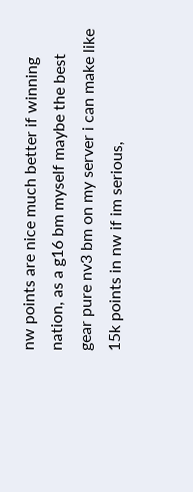nw points are nice much better if winning nation, as a g16 bm myself maybe the best gear pure nv3 bm on my server i can make like 15k points in nw if im serious,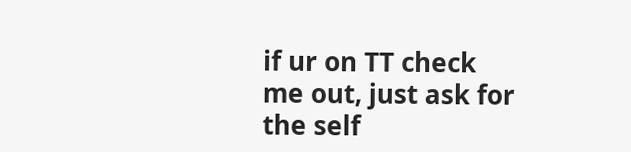if ur on TT check me out, just ask for the self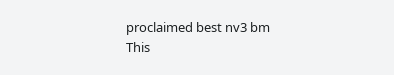proclaimed best nv3 bm
This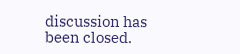discussion has been closed.